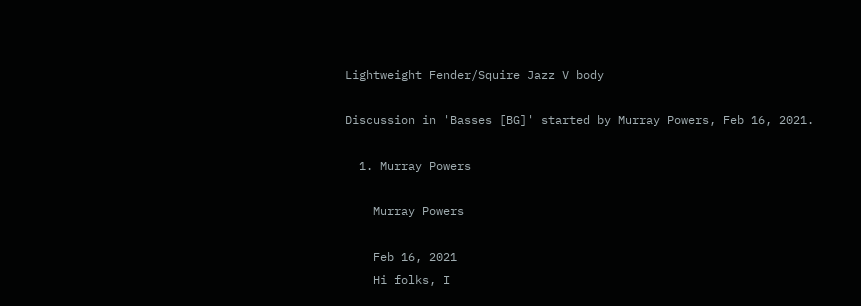Lightweight Fender/Squire Jazz V body

Discussion in 'Basses [BG]' started by Murray Powers, Feb 16, 2021.

  1. Murray Powers

    Murray Powers

    Feb 16, 2021
    Hi folks, I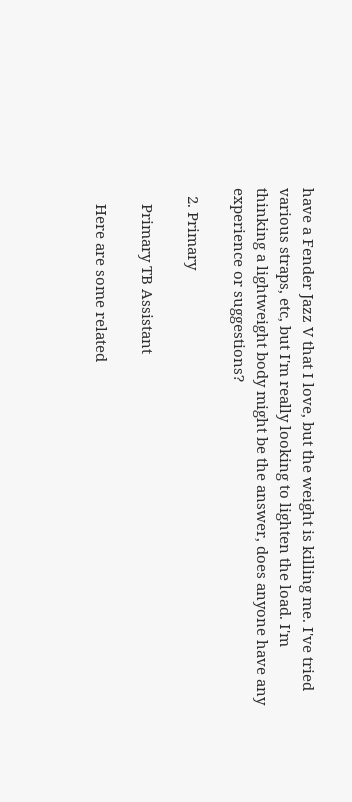have a Fender Jazz V that I love, but the weight is killing me. I've tried various straps, etc, but I'm really looking to lighten the load. I'm thinking a lightweight body might be the answer, does anyone have any experience or suggestions?

  2. Primary

    Primary TB Assistant

    Here are some related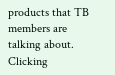products that TB members are talking about. Clicking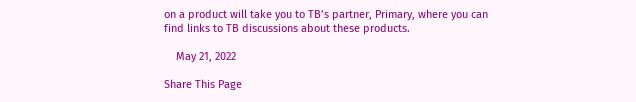on a product will take you to TB’s partner, Primary, where you can find links to TB discussions about these products.

    May 21, 2022

Share This Page